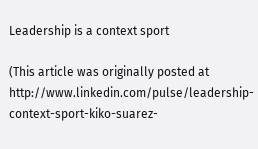Leadership is a context sport

(This article was originally posted at http://www.linkedin.com/pulse/leadership-context-sport-kiko-suarez-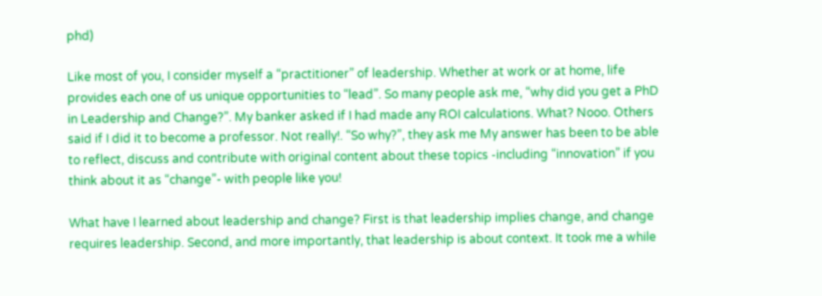phd)

Like most of you, I consider myself a “practitioner” of leadership. Whether at work or at home, life provides each one of us unique opportunities to “lead”. So many people ask me, “why did you get a PhD in Leadership and Change?”. My banker asked if I had made any ROI calculations. What? Nooo. Others said if I did it to become a professor. Not really!. “So why?”, they ask me My answer has been to be able to reflect, discuss and contribute with original content about these topics -including “innovation” if you think about it as “change”- with people like you!

What have I learned about leadership and change? First is that leadership implies change, and change requires leadership. Second, and more importantly, that leadership is about context. It took me a while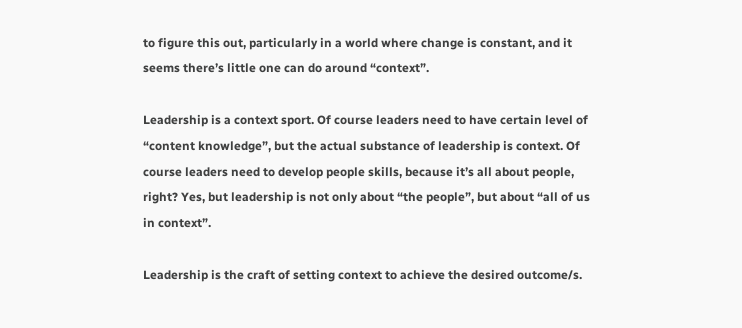to figure this out, particularly in a world where change is constant, and it seems there’s little one can do around “context”.

Leadership is a context sport. Of course leaders need to have certain level of “content knowledge”, but the actual substance of leadership is context. Of course leaders need to develop people skills, because it’s all about people, right? Yes, but leadership is not only about “the people”, but about “all of us in context”.

Leadership is the craft of setting context to achieve the desired outcome/s.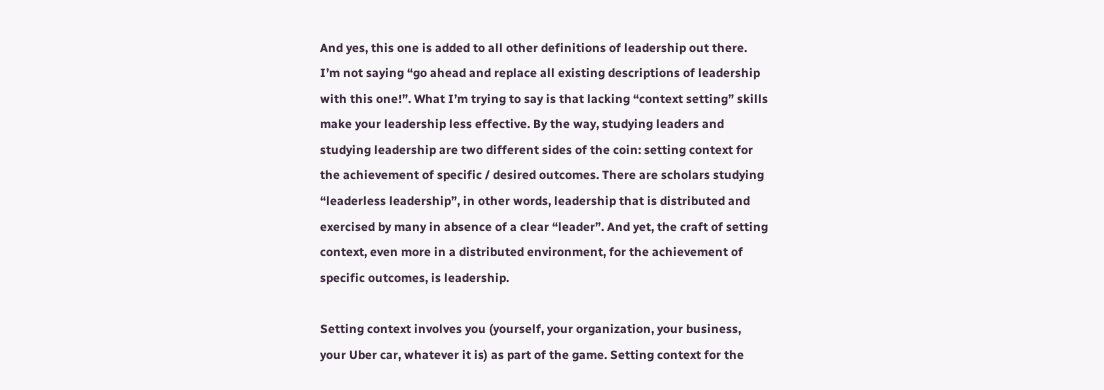And yes, this one is added to all other definitions of leadership out there. I’m not saying “go ahead and replace all existing descriptions of leadership with this one!”. What I’m trying to say is that lacking “context setting” skills make your leadership less effective. By the way, studying leaders and studying leadership are two different sides of the coin: setting context for the achievement of specific / desired outcomes. There are scholars studying “leaderless leadership”, in other words, leadership that is distributed and exercised by many in absence of a clear “leader”. And yet, the craft of setting context, even more in a distributed environment, for the achievement of specific outcomes, is leadership.

Setting context involves you (yourself, your organization, your business, your Uber car, whatever it is) as part of the game. Setting context for the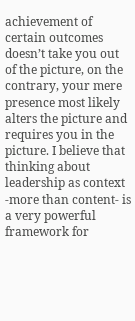achievement of certain outcomes doesn’t take you out of the picture, on the contrary, your mere presence most likely alters the picture and requires you in the picture. I believe that thinking about leadership as context -more than content- is a very powerful framework for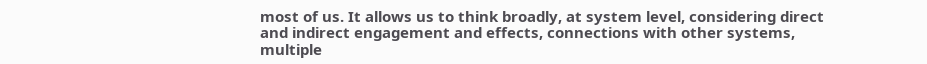most of us. It allows us to think broadly, at system level, considering direct and indirect engagement and effects, connections with other systems, multiple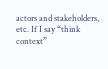actors and stakeholders, etc. If I say “think context”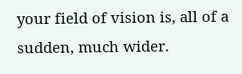your field of vision is, all of a sudden, much wider.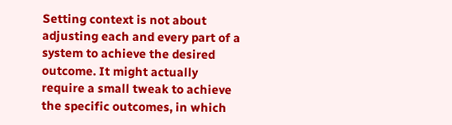Setting context is not about adjusting each and every part of a system to achieve the desired outcome. It might actually require a small tweak to achieve the specific outcomes, in which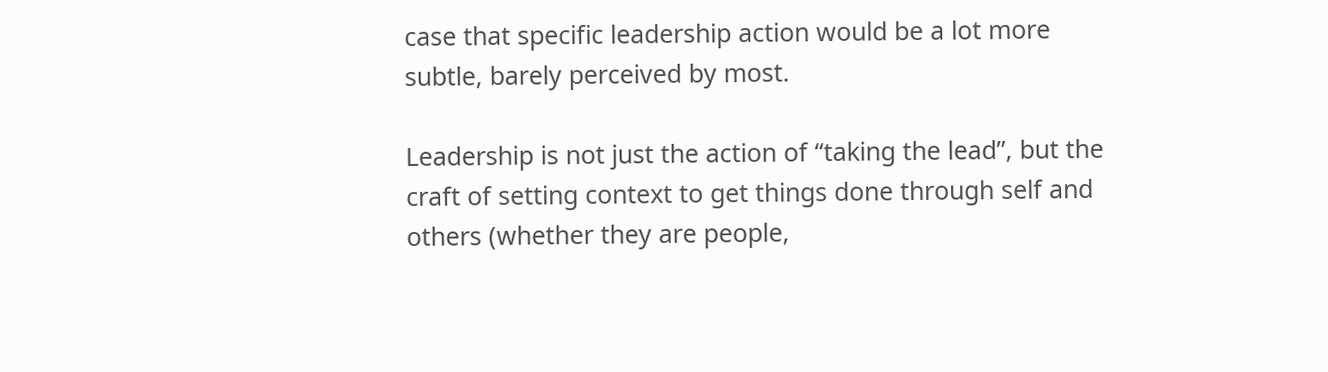case that specific leadership action would be a lot more subtle, barely perceived by most.

Leadership is not just the action of “taking the lead”, but the craft of setting context to get things done through self and others (whether they are people,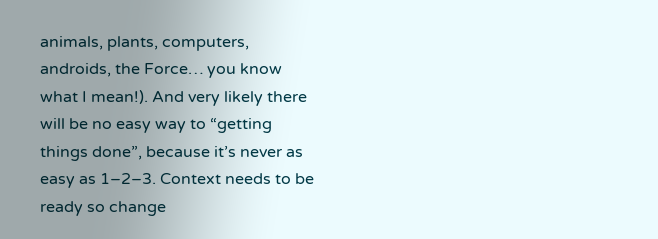animals, plants, computers, androids, the Force… you know what I mean!). And very likely there will be no easy way to “getting things done”, because it’s never as easy as 1–2–3. Context needs to be ready so change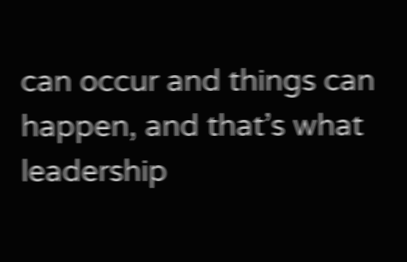can occur and things can happen, and that’s what leadership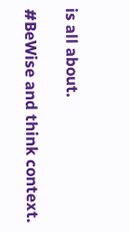is all about.

#BeWise and think context.